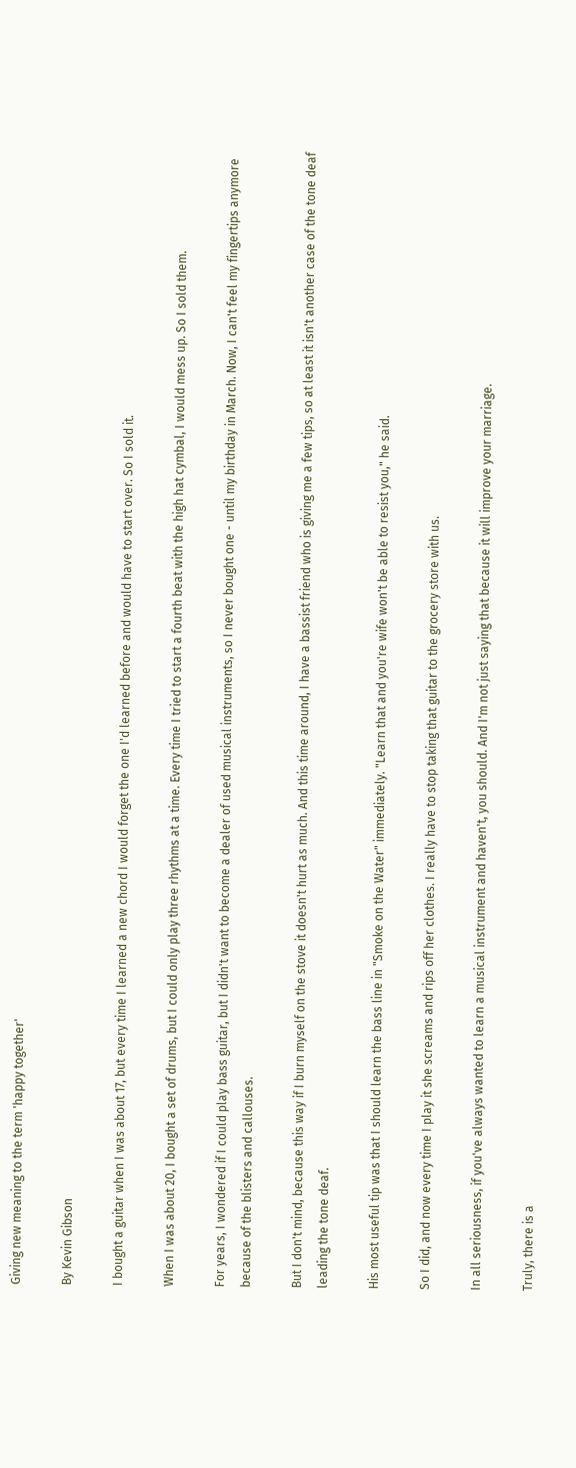Giving new meaning to the term 'happy together'

By Kevin Gibson

I bought a guitar when I was about 17, but every time I learned a new chord I would forget the one I'd learned before and would have to start over. So I sold it.

When I was about 20, I bought a set of drums, but I could only play three rhythms at a time. Every time I tried to start a fourth beat with the high hat cymbal, I would mess up. So I sold them.

For years, I wondered if I could play bass guitar, but I didn't want to become a dealer of used musical instruments, so I never bought one - until my birthday in March. Now, I can't feel my fingertips anymore because of the blisters and callouses.

But I don't mind, because this way if I burn myself on the stove it doesn't hurt as much. And this time around, I have a bassist friend who is giving me a few tips, so at least it isn't another case of the tone deaf leading the tone deaf.

His most useful tip was that I should learn the bass line in "Smoke on the Water" immediately. "Learn that and you're wife won't be able to resist you," he said.

So I did, and now every time I play it she screams and rips off her clothes. I really have to stop taking that guitar to the grocery store with us.

In all seriousness, if you've always wanted to learn a musical instrument and haven't, you should. And I'm not just saying that because it will improve your marriage.

Truly, there is a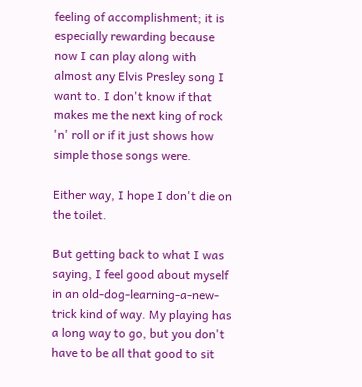feeling of accomplishment; it is especially rewarding because now I can play along with almost any Elvis Presley song I want to. I don't know if that makes me the next king of rock 'n' roll or if it just shows how simple those songs were.

Either way, I hope I don't die on the toilet.

But getting back to what I was saying, I feel good about myself in an old-dog-learning-a-new-trick kind of way. My playing has a long way to go, but you don't have to be all that good to sit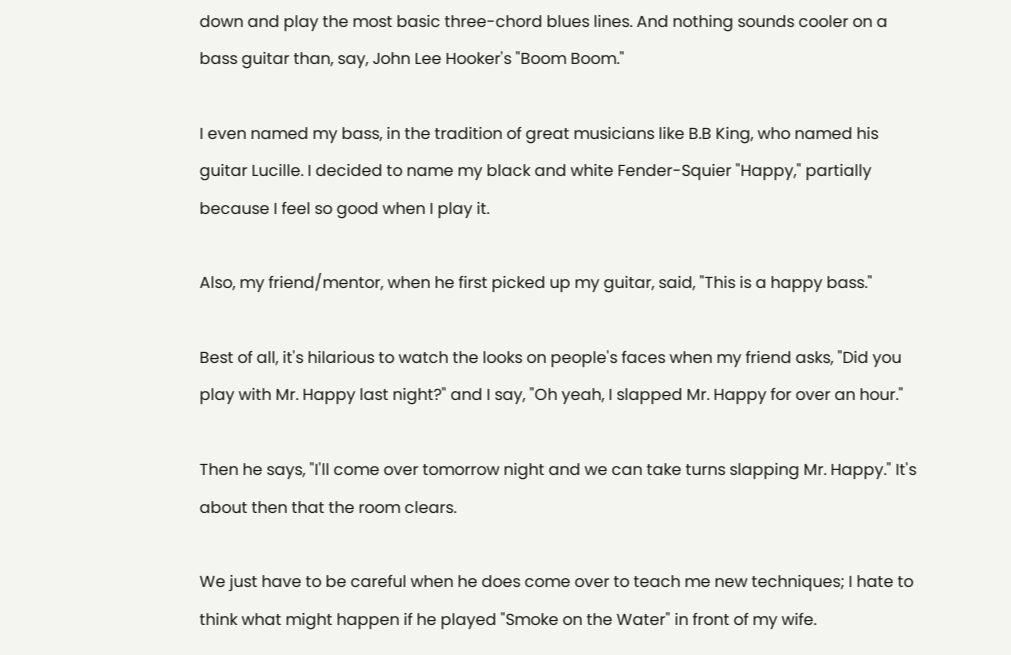down and play the most basic three-chord blues lines. And nothing sounds cooler on a bass guitar than, say, John Lee Hooker's "Boom Boom."

I even named my bass, in the tradition of great musicians like B.B King, who named his guitar Lucille. I decided to name my black and white Fender-Squier "Happy," partially because I feel so good when I play it.

Also, my friend/mentor, when he first picked up my guitar, said, "This is a happy bass."

Best of all, it's hilarious to watch the looks on people's faces when my friend asks, "Did you play with Mr. Happy last night?" and I say, "Oh yeah, I slapped Mr. Happy for over an hour."

Then he says, "I'll come over tomorrow night and we can take turns slapping Mr. Happy." It's about then that the room clears.

We just have to be careful when he does come over to teach me new techniques; I hate to think what might happen if he played "Smoke on the Water" in front of my wife.